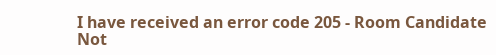I have received an error code 205 - Room Candidate Not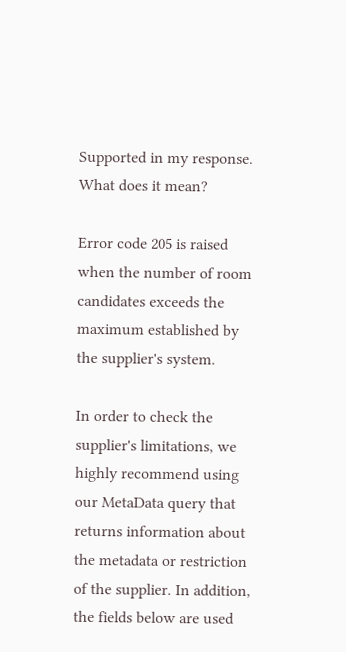Supported in my response. What does it mean?

Error code 205 is raised when the number of room candidates exceeds the maximum established by the supplier's system.

In order to check the supplier's limitations, we highly recommend using our MetaData query that returns information about the metadata or restriction of the supplier. In addition, the fields below are used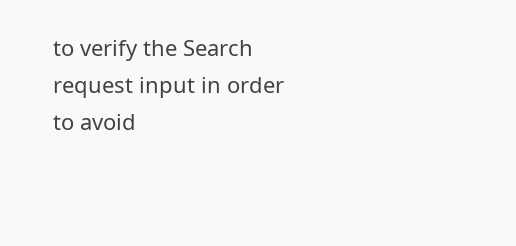to verify the Search request input in order to avoid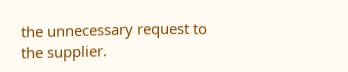the unnecessary request to the supplier.